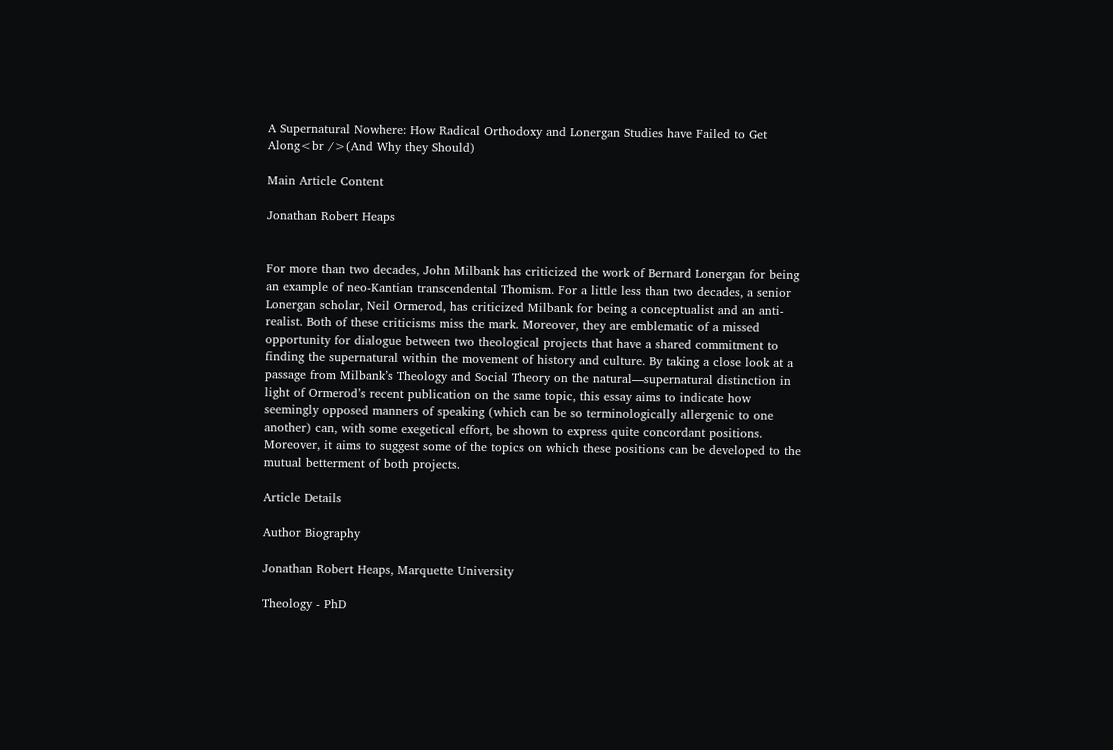A Supernatural Nowhere: How Radical Orthodoxy and Lonergan Studies have Failed to Get Along<br />(And Why they Should)

Main Article Content

Jonathan Robert Heaps


For more than two decades, John Milbank has criticized the work of Bernard Lonergan for being an example of neo-Kantian transcendental Thomism. For a little less than two decades, a senior Lonergan scholar, Neil Ormerod, has criticized Milbank for being a conceptualist and an anti-realist. Both of these criticisms miss the mark. Moreover, they are emblematic of a missed opportunity for dialogue between two theological projects that have a shared commitment to finding the supernatural within the movement of history and culture. By taking a close look at a passage from Milbank’s Theology and Social Theory on the natural—supernatural distinction in light of Ormerod’s recent publication on the same topic, this essay aims to indicate how seemingly opposed manners of speaking (which can be so terminologically allergenic to one another) can, with some exegetical effort, be shown to express quite concordant positions. Moreover, it aims to suggest some of the topics on which these positions can be developed to the mutual betterment of both projects.

Article Details

Author Biography

Jonathan Robert Heaps, Marquette University

Theology - PhD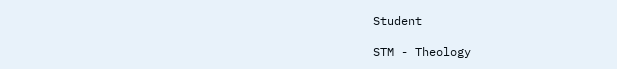Student

STM - Theology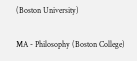(Boston University)

MA - Philosophy (Boston College)